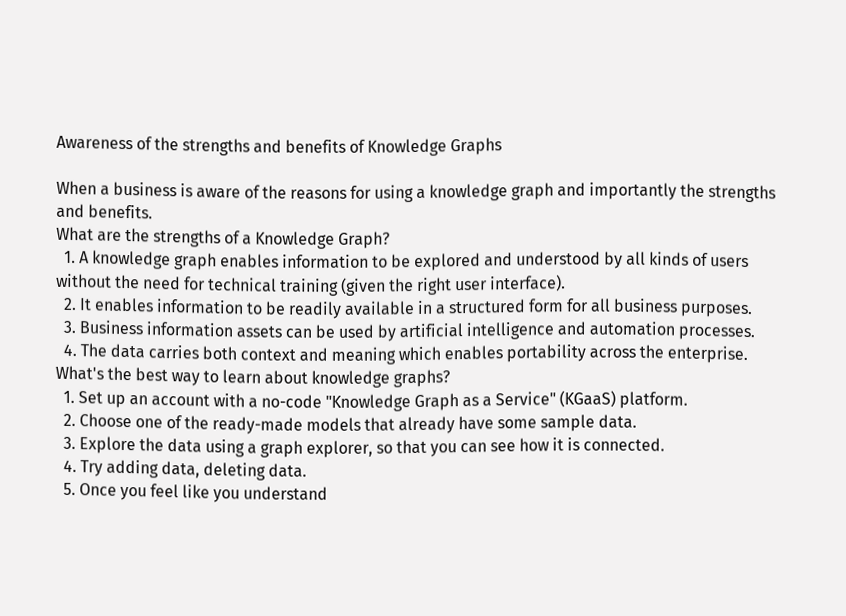Awareness of the strengths and benefits of Knowledge Graphs

When a business is aware of the reasons for using a knowledge graph and importantly the strengths and benefits.
What are the strengths of a Knowledge Graph?
  1. A knowledge graph enables information to be explored and understood by all kinds of users without the need for technical training (given the right user interface).
  2. It enables information to be readily available in a structured form for all business purposes.
  3. Business information assets can be used by artificial intelligence and automation processes.
  4. The data carries both context and meaning which enables portability across the enterprise.
What's the best way to learn about knowledge graphs?
  1. Set up an account with a no-code "Knowledge Graph as a Service" (KGaaS) platform.
  2. Choose one of the ready-made models that already have some sample data.
  3. Explore the data using a graph explorer, so that you can see how it is connected.
  4. Try adding data, deleting data.
  5. Once you feel like you understand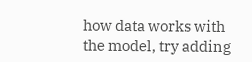how data works with the model, try adding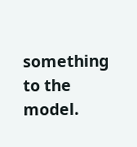something to the model.